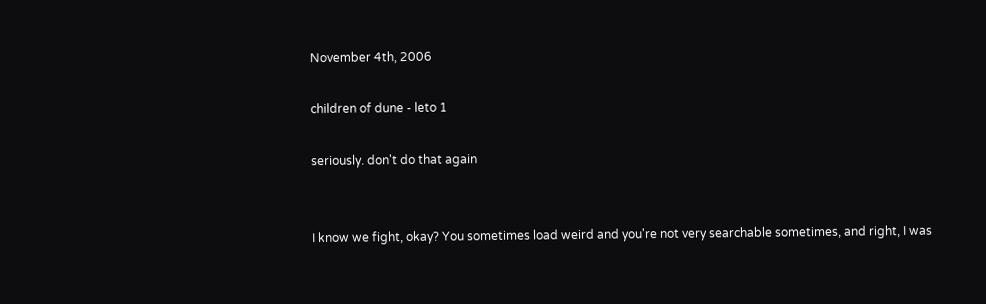November 4th, 2006

children of dune - leto 1

seriously. don't do that again


I know we fight, okay? You sometimes load weird and you're not very searchable sometimes, and right, I was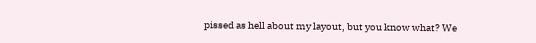pissed as hell about my layout, but you know what? We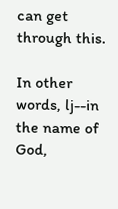can get through this.

In other words, lj--in the name of God,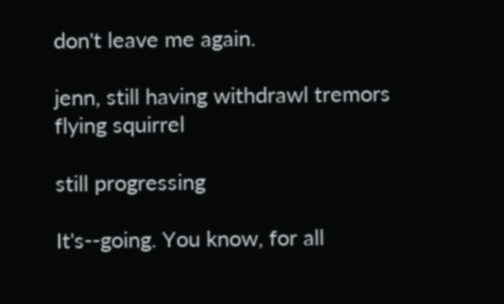don't leave me again.

jenn, still having withdrawl tremors
flying squirrel

still progressing

It's--going. You know, for all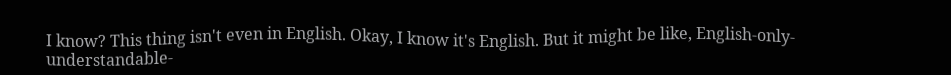I know? This thing isn't even in English. Okay, I know it's English. But it might be like, English-only-understandable-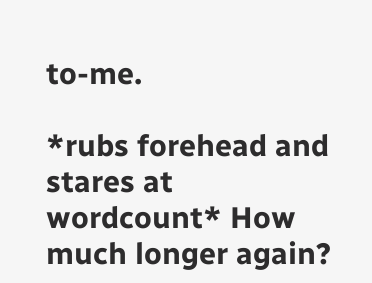to-me.

*rubs forehead and stares at wordcount* How much longer again?